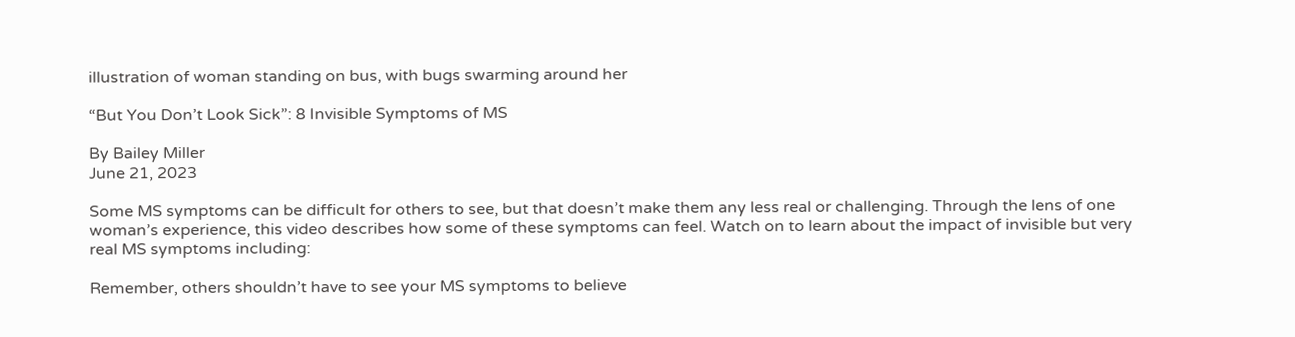illustration of woman standing on bus, with bugs swarming around her

“But You Don’t Look Sick”: 8 Invisible Symptoms of MS

By Bailey Miller
June 21, 2023

Some MS symptoms can be difficult for others to see, but that doesn’t make them any less real or challenging. Through the lens of one woman’s experience, this video describes how some of these symptoms can feel. Watch on to learn about the impact of invisible but very real MS symptoms including:

Remember, others shouldn’t have to see your MS symptoms to believe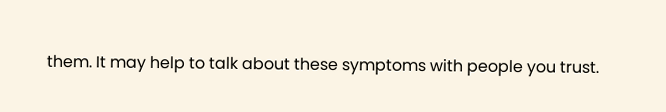them. It may help to talk about these symptoms with people you trust.